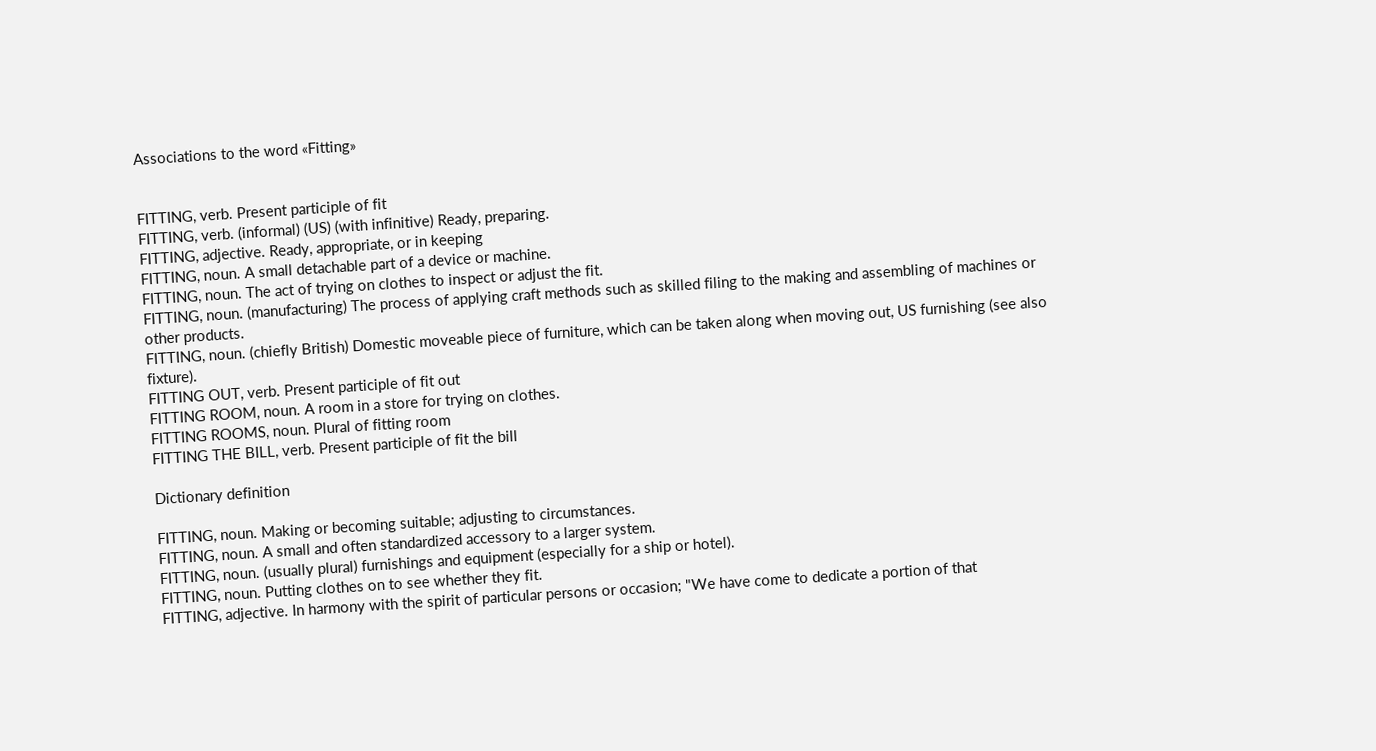Associations to the word «Fitting»


FITTING, verb. Present participle of fit
FITTING, verb. (informal) (US) (with infinitive) Ready, preparing.
FITTING, adjective. Ready, appropriate, or in keeping
FITTING, noun. A small detachable part of a device or machine.
FITTING, noun. The act of trying on clothes to inspect or adjust the fit.
FITTING, noun. (manufacturing) The process of applying craft methods such as skilled filing to the making and assembling of machines or other products.
FITTING, noun. (chiefly British) Domestic moveable piece of furniture, which can be taken along when moving out, US furnishing (see also fixture).
FITTING OUT, verb. Present participle of fit out
FITTING ROOM, noun. A room in a store for trying on clothes.
FITTING ROOMS, noun. Plural of fitting room
FITTING THE BILL, verb. Present participle of fit the bill

Dictionary definition

FITTING, noun. Making or becoming suitable; adjusting to circumstances.
FITTING, noun. A small and often standardized accessory to a larger system.
FITTING, noun. (usually plural) furnishings and equipment (especially for a ship or hotel).
FITTING, noun. Putting clothes on to see whether they fit.
FITTING, adjective. In harmony with the spirit of particular persons or occasion; "We have come to dedicate a portion of that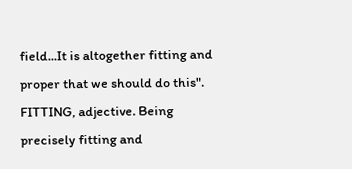field...It is altogether fitting and proper that we should do this".
FITTING, adjective. Being precisely fitting and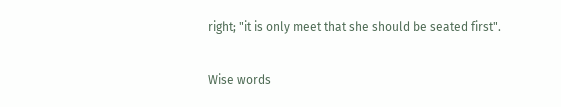right; "it is only meet that she should be seated first".

Wise words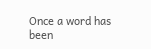Once a word has been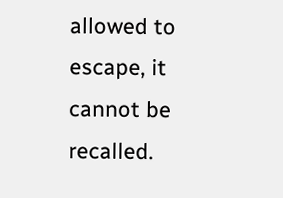allowed to escape, it cannot be recalled.